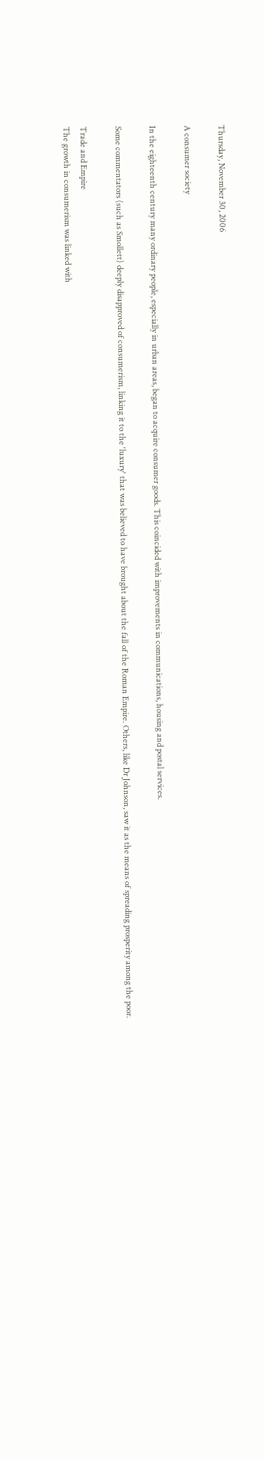Thursday, November 30, 2006

A consumer society

In the eighteenth century many ordinary people, especially in urban areas, began to acquire consumer goods. This coincided with improvements in communications, housing and postal services.

Some commentators (such as Smollett) deeply disapproved of consumerism, linking it to the 'luxury' that was believed to have brought about the fall of the Roman Empire. Others, like Dr Johnson, saw it as the means of spreading prosperity among the poor.

Trade and Empire
The growth in consumerism was linked with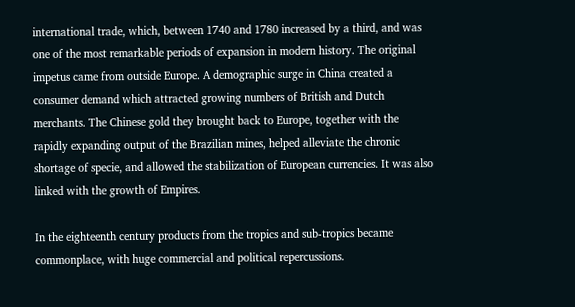international trade, which, between 1740 and 1780 increased by a third, and was one of the most remarkable periods of expansion in modern history. The original impetus came from outside Europe. A demographic surge in China created a consumer demand which attracted growing numbers of British and Dutch merchants. The Chinese gold they brought back to Europe, together with the rapidly expanding output of the Brazilian mines, helped alleviate the chronic shortage of specie, and allowed the stabilization of European currencies. It was also linked with the growth of Empires.

In the eighteenth century products from the tropics and sub-tropics became commonplace, with huge commercial and political repercussions.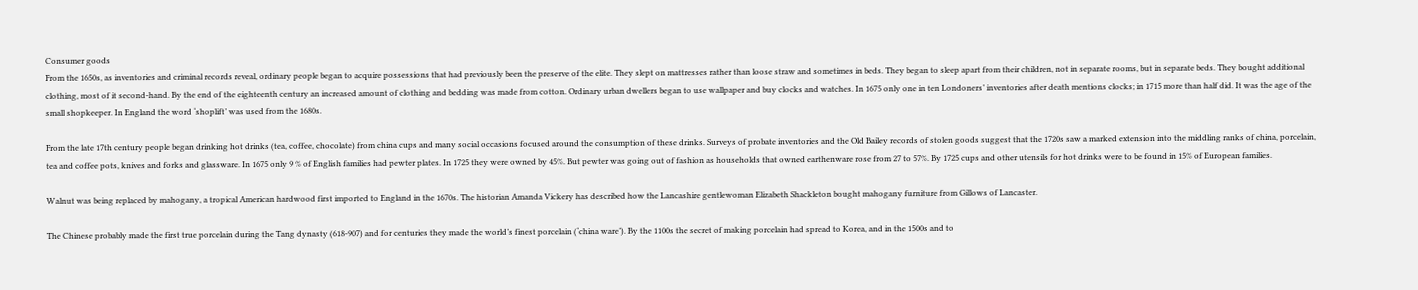Consumer goods
From the 1650s, as inventories and criminal records reveal, ordinary people began to acquire possessions that had previously been the preserve of the elite. They slept on mattresses rather than loose straw and sometimes in beds. They began to sleep apart from their children, not in separate rooms, but in separate beds. They bought additional clothing, most of it second-hand. By the end of the eighteenth century an increased amount of clothing and bedding was made from cotton. Ordinary urban dwellers began to use wallpaper and buy clocks and watches. In 1675 only one in ten Londoners’ inventories after death mentions clocks; in 1715 more than half did. It was the age of the small shopkeeper. In England the word ‘shoplift’ was used from the 1680s.

From the late 17th century people began drinking hot drinks (tea, coffee, chocolate) from china cups and many social occasions focused around the consumption of these drinks. Surveys of probate inventories and the Old Bailey records of stolen goods suggest that the 1720s saw a marked extension into the middling ranks of china, porcelain, tea and coffee pots, knives and forks and glassware. In 1675 only 9 % of English families had pewter plates. In 1725 they were owned by 45%. But pewter was going out of fashion as households that owned earthenware rose from 27 to 57%. By 1725 cups and other utensils for hot drinks were to be found in 15% of European families.

Walnut was being replaced by mahogany, a tropical American hardwood first imported to England in the 1670s. The historian Amanda Vickery has described how the Lancashire gentlewoman Elizabeth Shackleton bought mahogany furniture from Gillows of Lancaster.

The Chinese probably made the first true porcelain during the Tang dynasty (618-907) and for centuries they made the world’s finest porcelain (‘china ware’). By the 1100s the secret of making porcelain had spread to Korea, and in the 1500s and to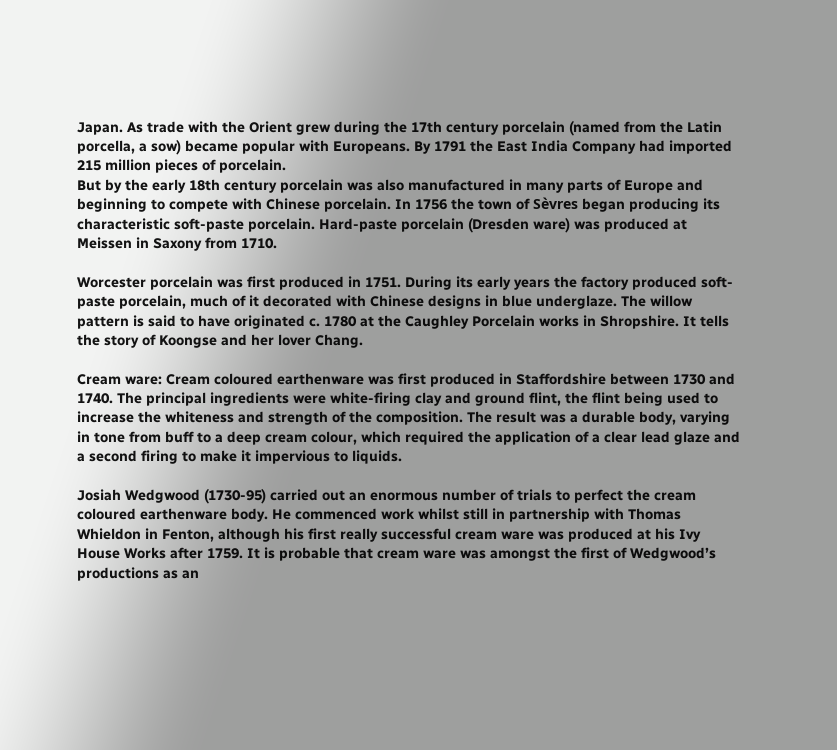Japan. As trade with the Orient grew during the 17th century porcelain (named from the Latin porcella, a sow) became popular with Europeans. By 1791 the East India Company had imported 215 million pieces of porcelain.
But by the early 18th century porcelain was also manufactured in many parts of Europe and beginning to compete with Chinese porcelain. In 1756 the town of Sèvres began producing its characteristic soft-paste porcelain. Hard-paste porcelain (Dresden ware) was produced at Meissen in Saxony from 1710.

Worcester porcelain was first produced in 1751. During its early years the factory produced soft-paste porcelain, much of it decorated with Chinese designs in blue underglaze. The willow pattern is said to have originated c. 1780 at the Caughley Porcelain works in Shropshire. It tells the story of Koongse and her lover Chang.

Cream ware: Cream coloured earthenware was first produced in Staffordshire between 1730 and 1740. The principal ingredients were white-firing clay and ground flint, the flint being used to increase the whiteness and strength of the composition. The result was a durable body, varying in tone from buff to a deep cream colour, which required the application of a clear lead glaze and a second firing to make it impervious to liquids.

Josiah Wedgwood (1730-95) carried out an enormous number of trials to perfect the cream coloured earthenware body. He commenced work whilst still in partnership with Thomas Whieldon in Fenton, although his first really successful cream ware was produced at his Ivy House Works after 1759. It is probable that cream ware was amongst the first of Wedgwood’s productions as an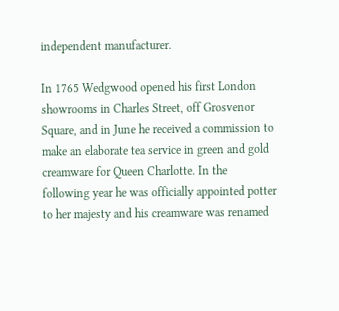independent manufacturer.

In 1765 Wedgwood opened his first London showrooms in Charles Street, off Grosvenor Square, and in June he received a commission to make an elaborate tea service in green and gold creamware for Queen Charlotte. In the following year he was officially appointed potter to her majesty and his creamware was renamed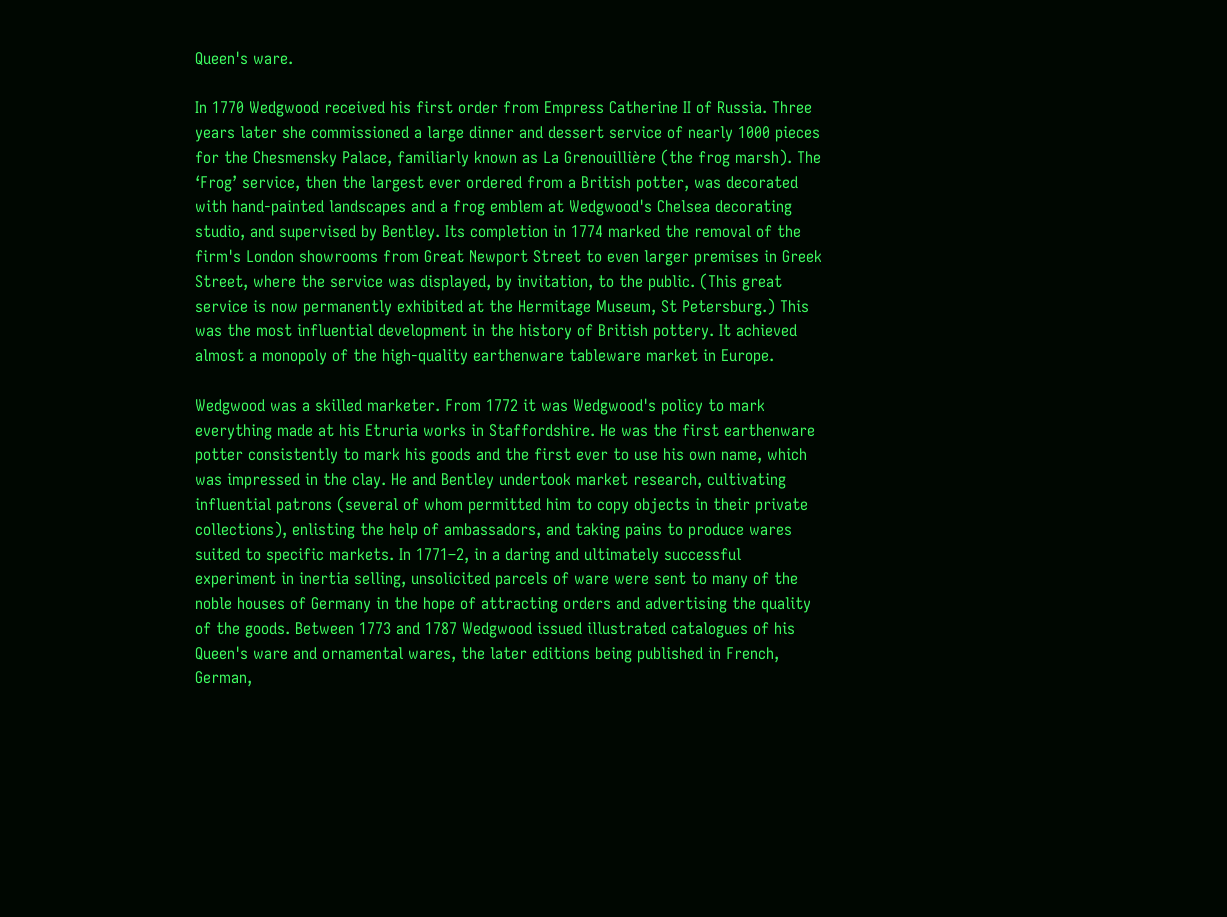Queen's ware.

In 1770 Wedgwood received his first order from Empress Catherine II of Russia. Three years later she commissioned a large dinner and dessert service of nearly 1000 pieces for the Chesmensky Palace, familiarly known as La Grenouillière (the frog marsh). The ‘Frog’ service, then the largest ever ordered from a British potter, was decorated with hand-painted landscapes and a frog emblem at Wedgwood's Chelsea decorating studio, and supervised by Bentley. Its completion in 1774 marked the removal of the firm's London showrooms from Great Newport Street to even larger premises in Greek Street, where the service was displayed, by invitation, to the public. (This great service is now permanently exhibited at the Hermitage Museum, St Petersburg.) This was the most influential development in the history of British pottery. It achieved almost a monopoly of the high-quality earthenware tableware market in Europe.

Wedgwood was a skilled marketer. From 1772 it was Wedgwood's policy to mark everything made at his Etruria works in Staffordshire. He was the first earthenware potter consistently to mark his goods and the first ever to use his own name, which was impressed in the clay. He and Bentley undertook market research, cultivating influential patrons (several of whom permitted him to copy objects in their private collections), enlisting the help of ambassadors, and taking pains to produce wares suited to specific markets. In 1771–2, in a daring and ultimately successful experiment in inertia selling, unsolicited parcels of ware were sent to many of the noble houses of Germany in the hope of attracting orders and advertising the quality of the goods. Between 1773 and 1787 Wedgwood issued illustrated catalogues of his Queen's ware and ornamental wares, the later editions being published in French, German,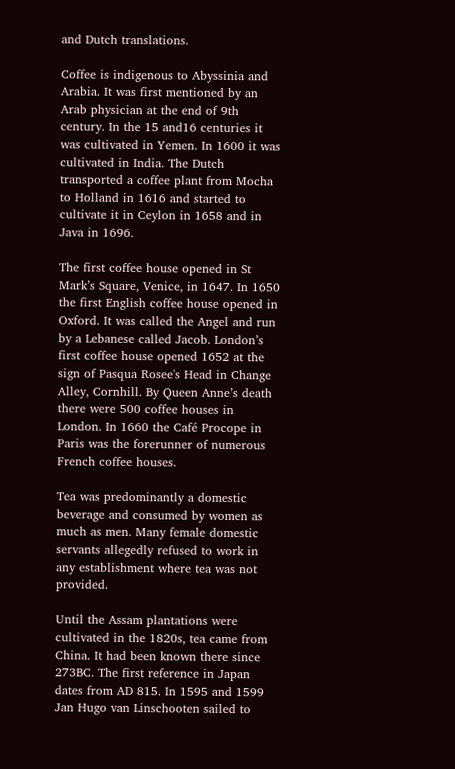and Dutch translations.

Coffee is indigenous to Abyssinia and Arabia. It was first mentioned by an Arab physician at the end of 9th century. In the 15 and16 centuries it was cultivated in Yemen. In 1600 it was cultivated in India. The Dutch transported a coffee plant from Mocha to Holland in 1616 and started to cultivate it in Ceylon in 1658 and in Java in 1696.

The first coffee house opened in St Mark’s Square, Venice, in 1647. In 1650 the first English coffee house opened in Oxford. It was called the Angel and run by a Lebanese called Jacob. London’s first coffee house opened 1652 at the sign of Pasqua Rosee's Head in Change Alley, Cornhill. By Queen Anne’s death there were 500 coffee houses in London. In 1660 the Café Procope in Paris was the forerunner of numerous French coffee houses.

Tea was predominantly a domestic beverage and consumed by women as much as men. Many female domestic servants allegedly refused to work in any establishment where tea was not provided.

Until the Assam plantations were cultivated in the 1820s, tea came from China. It had been known there since 273BC. The first reference in Japan dates from AD 815. In 1595 and 1599 Jan Hugo van Linschooten sailed to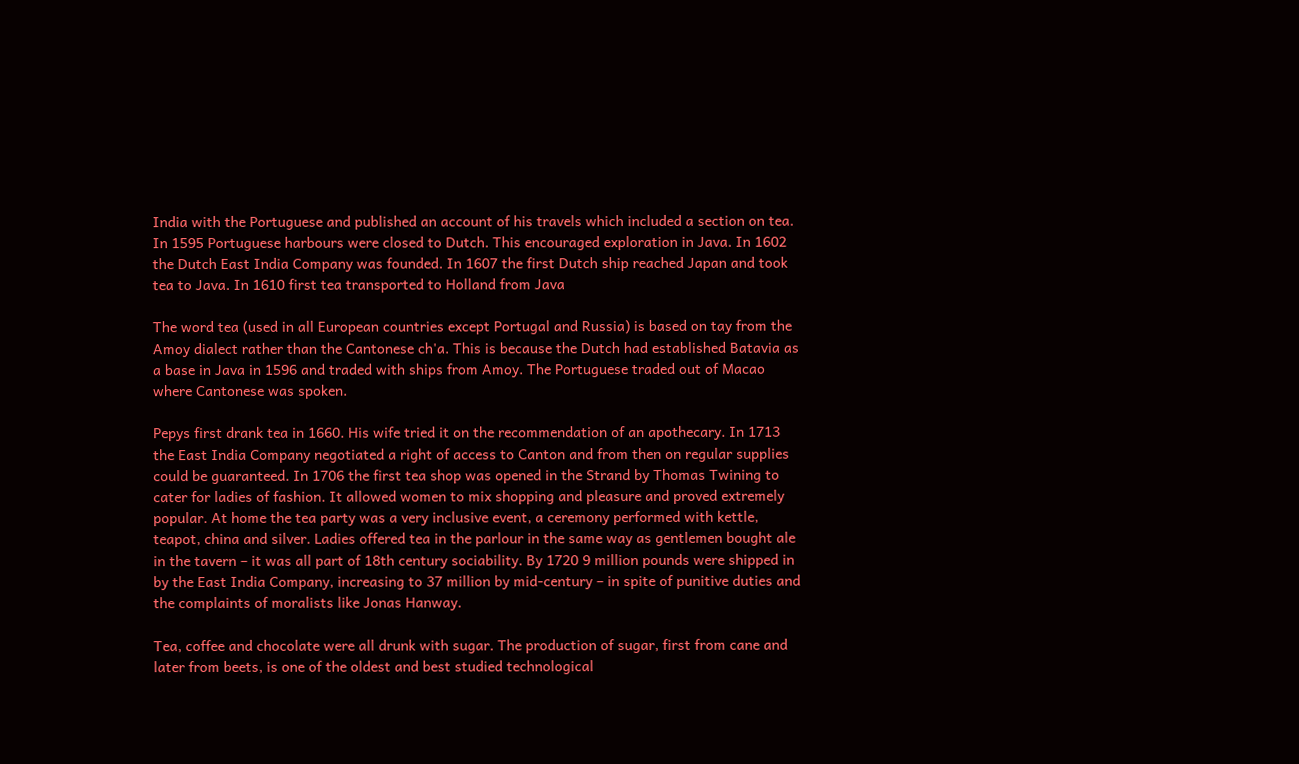India with the Portuguese and published an account of his travels which included a section on tea. In 1595 Portuguese harbours were closed to Dutch. This encouraged exploration in Java. In 1602 the Dutch East India Company was founded. In 1607 the first Dutch ship reached Japan and took tea to Java. In 1610 first tea transported to Holland from Java

The word tea (used in all European countries except Portugal and Russia) is based on tay from the Amoy dialect rather than the Cantonese ch'a. This is because the Dutch had established Batavia as a base in Java in 1596 and traded with ships from Amoy. The Portuguese traded out of Macao where Cantonese was spoken.

Pepys first drank tea in 1660. His wife tried it on the recommendation of an apothecary. In 1713 the East India Company negotiated a right of access to Canton and from then on regular supplies could be guaranteed. In 1706 the first tea shop was opened in the Strand by Thomas Twining to cater for ladies of fashion. It allowed women to mix shopping and pleasure and proved extremely popular. At home the tea party was a very inclusive event, a ceremony performed with kettle, teapot, china and silver. Ladies offered tea in the parlour in the same way as gentlemen bought ale in the tavern – it was all part of 18th century sociability. By 1720 9 million pounds were shipped in by the East India Company, increasing to 37 million by mid-century – in spite of punitive duties and the complaints of moralists like Jonas Hanway.

Tea, coffee and chocolate were all drunk with sugar. The production of sugar, first from cane and later from beets, is one of the oldest and best studied technological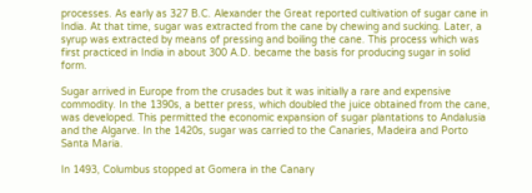processes. As early as 327 B.C. Alexander the Great reported cultivation of sugar cane in India. At that time, sugar was extracted from the cane by chewing and sucking. Later, a syrup was extracted by means of pressing and boiling the cane. This process which was first practiced in India in about 300 A.D. became the basis for producing sugar in solid form.

Sugar arrived in Europe from the crusades but it was initially a rare and expensive commodity. In the 1390s, a better press, which doubled the juice obtained from the cane, was developed. This permitted the economic expansion of sugar plantations to Andalusia and the Algarve. In the 1420s, sugar was carried to the Canaries, Madeira and Porto Santa Maria.

In 1493, Columbus stopped at Gomera in the Canary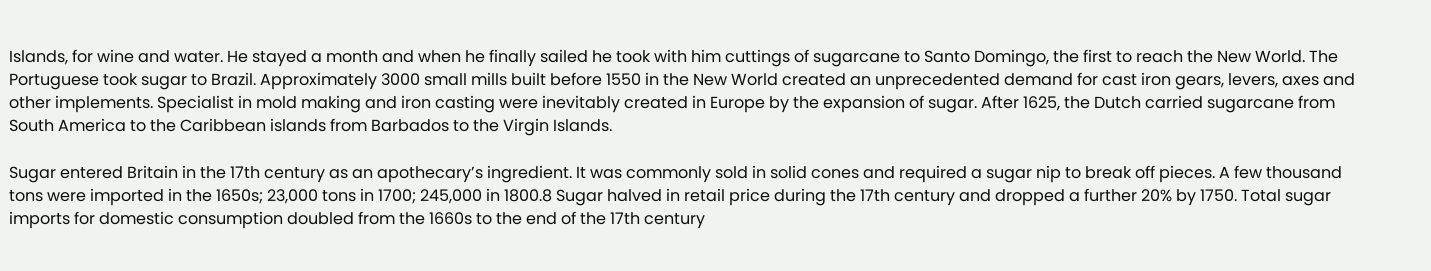Islands, for wine and water. He stayed a month and when he finally sailed he took with him cuttings of sugarcane to Santo Domingo, the first to reach the New World. The Portuguese took sugar to Brazil. Approximately 3000 small mills built before 1550 in the New World created an unprecedented demand for cast iron gears, levers, axes and other implements. Specialist in mold making and iron casting were inevitably created in Europe by the expansion of sugar. After 1625, the Dutch carried sugarcane from South America to the Caribbean islands from Barbados to the Virgin Islands.

Sugar entered Britain in the 17th century as an apothecary’s ingredient. It was commonly sold in solid cones and required a sugar nip to break off pieces. A few thousand tons were imported in the 1650s; 23,000 tons in 1700; 245,000 in 1800.8 Sugar halved in retail price during the 17th century and dropped a further 20% by 1750. Total sugar imports for domestic consumption doubled from the 1660s to the end of the 17th century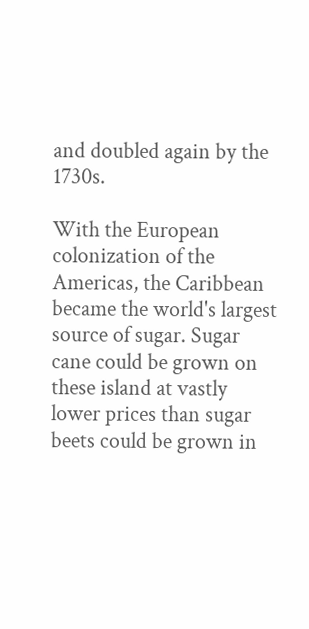and doubled again by the 1730s.

With the European colonization of the Americas, the Caribbean became the world's largest source of sugar. Sugar cane could be grown on these island at vastly lower prices than sugar beets could be grown in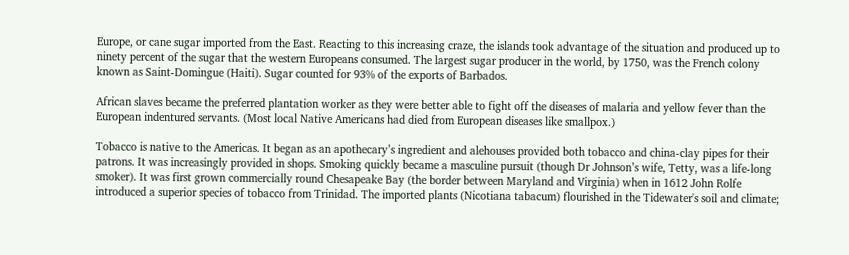Europe, or cane sugar imported from the East. Reacting to this increasing craze, the islands took advantage of the situation and produced up to ninety percent of the sugar that the western Europeans consumed. The largest sugar producer in the world, by 1750, was the French colony known as Saint-Domingue (Haiti). Sugar counted for 93% of the exports of Barbados.

African slaves became the preferred plantation worker as they were better able to fight off the diseases of malaria and yellow fever than the European indentured servants. (Most local Native Americans had died from European diseases like smallpox.)

Tobacco is native to the Americas. It began as an apothecary’s ingredient and alehouses provided both tobacco and china-clay pipes for their patrons. It was increasingly provided in shops. Smoking quickly became a masculine pursuit (though Dr Johnson’s wife, Tetty, was a life-long smoker). It was first grown commercially round Chesapeake Bay (the border between Maryland and Virginia) when in 1612 John Rolfe introduced a superior species of tobacco from Trinidad. The imported plants (Nicotiana tabacum) flourished in the Tidewater's soil and climate;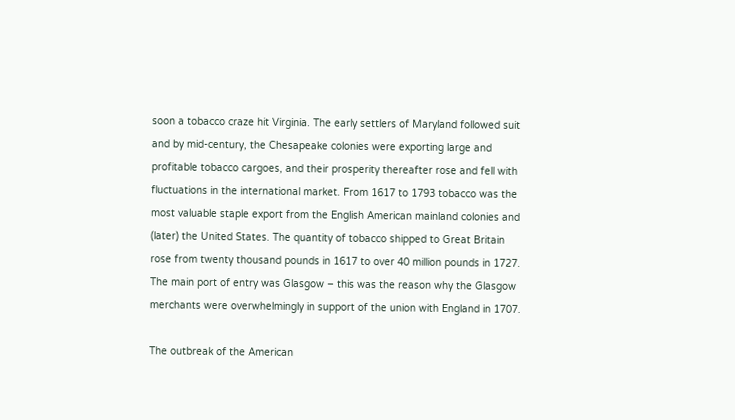soon a tobacco craze hit Virginia. The early settlers of Maryland followed suit and by mid-century, the Chesapeake colonies were exporting large and profitable tobacco cargoes, and their prosperity thereafter rose and fell with fluctuations in the international market. From 1617 to 1793 tobacco was the most valuable staple export from the English American mainland colonies and (later) the United States. The quantity of tobacco shipped to Great Britain rose from twenty thousand pounds in 1617 to over 40 million pounds in 1727. The main port of entry was Glasgow – this was the reason why the Glasgow merchants were overwhelmingly in support of the union with England in 1707.

The outbreak of the American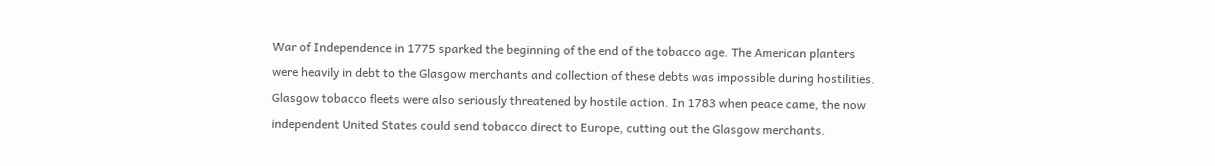War of Independence in 1775 sparked the beginning of the end of the tobacco age. The American planters were heavily in debt to the Glasgow merchants and collection of these debts was impossible during hostilities. Glasgow tobacco fleets were also seriously threatened by hostile action. In 1783 when peace came, the now independent United States could send tobacco direct to Europe, cutting out the Glasgow merchants.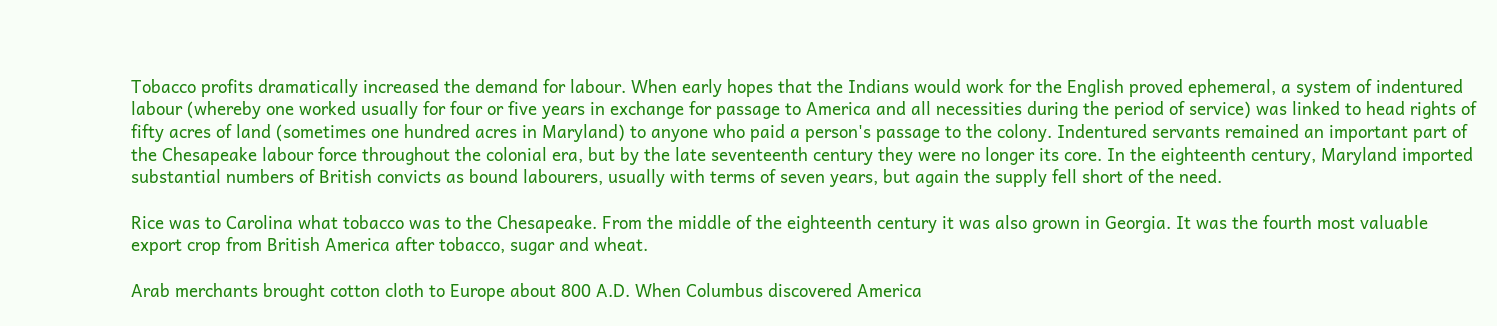Tobacco profits dramatically increased the demand for labour. When early hopes that the Indians would work for the English proved ephemeral, a system of indentured labour (whereby one worked usually for four or five years in exchange for passage to America and all necessities during the period of service) was linked to head rights of fifty acres of land (sometimes one hundred acres in Maryland) to anyone who paid a person's passage to the colony. Indentured servants remained an important part of the Chesapeake labour force throughout the colonial era, but by the late seventeenth century they were no longer its core. In the eighteenth century, Maryland imported substantial numbers of British convicts as bound labourers, usually with terms of seven years, but again the supply fell short of the need.

Rice was to Carolina what tobacco was to the Chesapeake. From the middle of the eighteenth century it was also grown in Georgia. It was the fourth most valuable export crop from British America after tobacco, sugar and wheat.

Arab merchants brought cotton cloth to Europe about 800 A.D. When Columbus discovered America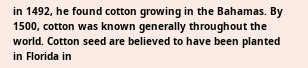in 1492, he found cotton growing in the Bahamas. By 1500, cotton was known generally throughout the world. Cotton seed are believed to have been planted in Florida in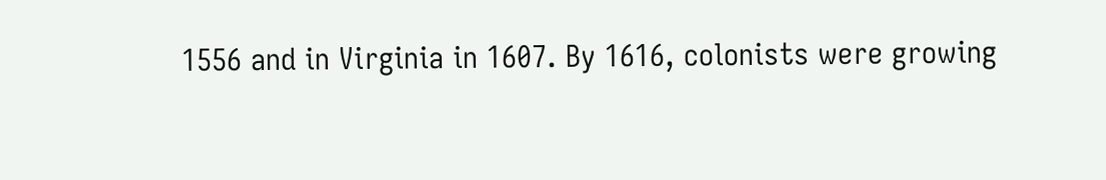1556 and in Virginia in 1607. By 1616, colonists were growing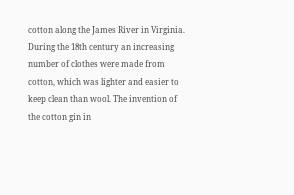cotton along the James River in Virginia. During the 18th century an increasing number of clothes were made from cotton, which was lighter and easier to keep clean than wool. The invention of the cotton gin in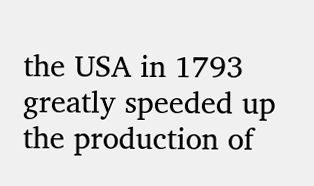the USA in 1793 greatly speeded up the production of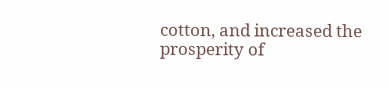cotton, and increased the prosperity of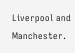Liverpool and Manchester.